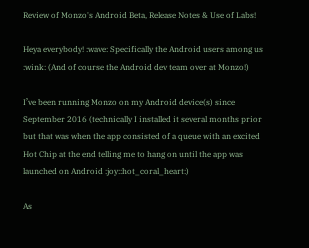Review of Monzo's Android Beta, Release Notes & Use of Labs!

Heya everybody! :wave: Specifically the Android users among us :wink: (And of course the Android dev team over at Monzo!)

I’ve been running Monzo on my Android device(s) since September 2016 (technically I installed it several months prior but that was when the app consisted of a queue with an excited Hot Chip at the end telling me to hang on until the app was launched on Android :joy::hot_coral_heart:)

As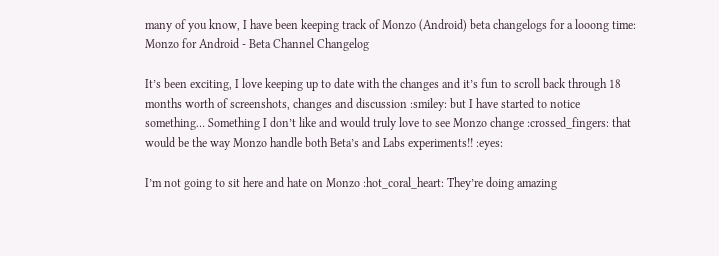many of you know, I have been keeping track of Monzo (Android) beta changelogs for a looong time: Monzo for Android - Beta Channel Changelog

It’s been exciting, I love keeping up to date with the changes and it’s fun to scroll back through 18 months worth of screenshots, changes and discussion :smiley: but I have started to notice something… Something I don’t like and would truly love to see Monzo change :crossed_fingers: that would be the way Monzo handle both Beta’s and Labs experiments!! :eyes:

I’m not going to sit here and hate on Monzo :hot_coral_heart: They’re doing amazing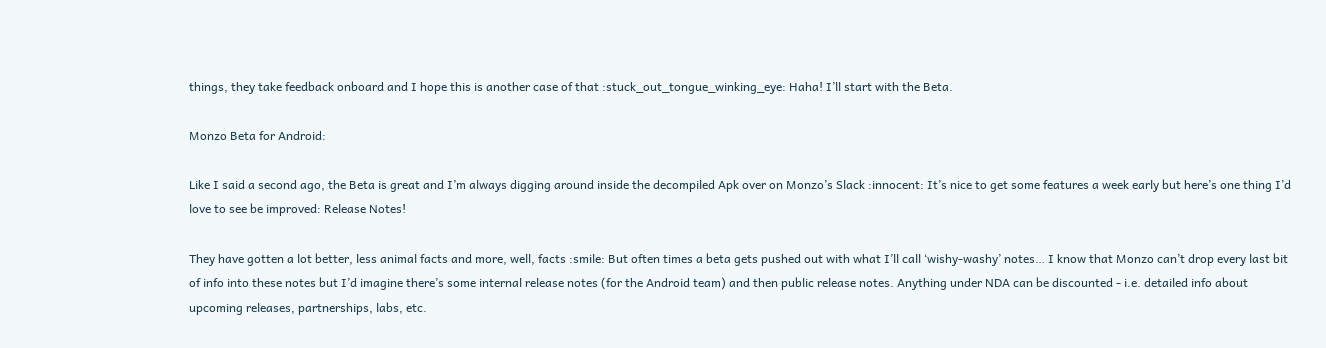things, they take feedback onboard and I hope this is another case of that :stuck_out_tongue_winking_eye: Haha! I’ll start with the Beta.

Monzo Beta for Android:

Like I said a second ago, the Beta is great and I’m always digging around inside the decompiled Apk over on Monzo’s Slack :innocent: It’s nice to get some features a week early but here’s one thing I’d love to see be improved: Release Notes!

They have gotten a lot better, less animal facts and more, well, facts :smile: But often times a beta gets pushed out with what I’ll call ‘wishy-washy’ notes… I know that Monzo can’t drop every last bit of info into these notes but I’d imagine there’s some internal release notes (for the Android team) and then public release notes. Anything under NDA can be discounted - i.e. detailed info about upcoming releases, partnerships, labs, etc.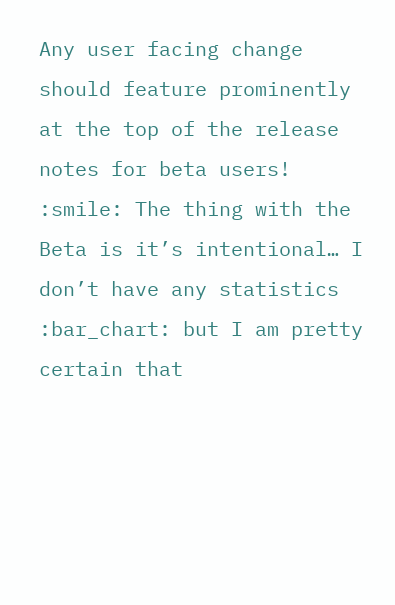Any user facing change should feature prominently at the top of the release notes for beta users! :smile: The thing with the Beta is it’s intentional… I don’t have any statistics :bar_chart: but I am pretty certain that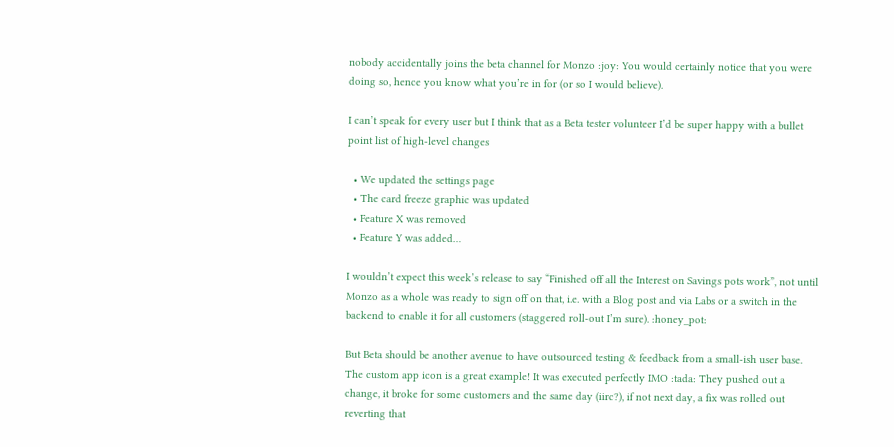nobody accidentally joins the beta channel for Monzo :joy: You would certainly notice that you were doing so, hence you know what you’re in for (or so I would believe).

I can’t speak for every user but I think that as a Beta tester volunteer I’d be super happy with a bullet point list of high-level changes

  • We updated the settings page
  • The card freeze graphic was updated
  • Feature X was removed
  • Feature Y was added…

I wouldn’t expect this week’s release to say “Finished off all the Interest on Savings pots work”, not until Monzo as a whole was ready to sign off on that, i.e. with a Blog post and via Labs or a switch in the backend to enable it for all customers (staggered roll-out I’m sure). :honey_pot:

But Beta should be another avenue to have outsourced testing & feedback from a small-ish user base. The custom app icon is a great example! It was executed perfectly IMO :tada: They pushed out a change, it broke for some customers and the same day (iirc?), if not next day, a fix was rolled out reverting that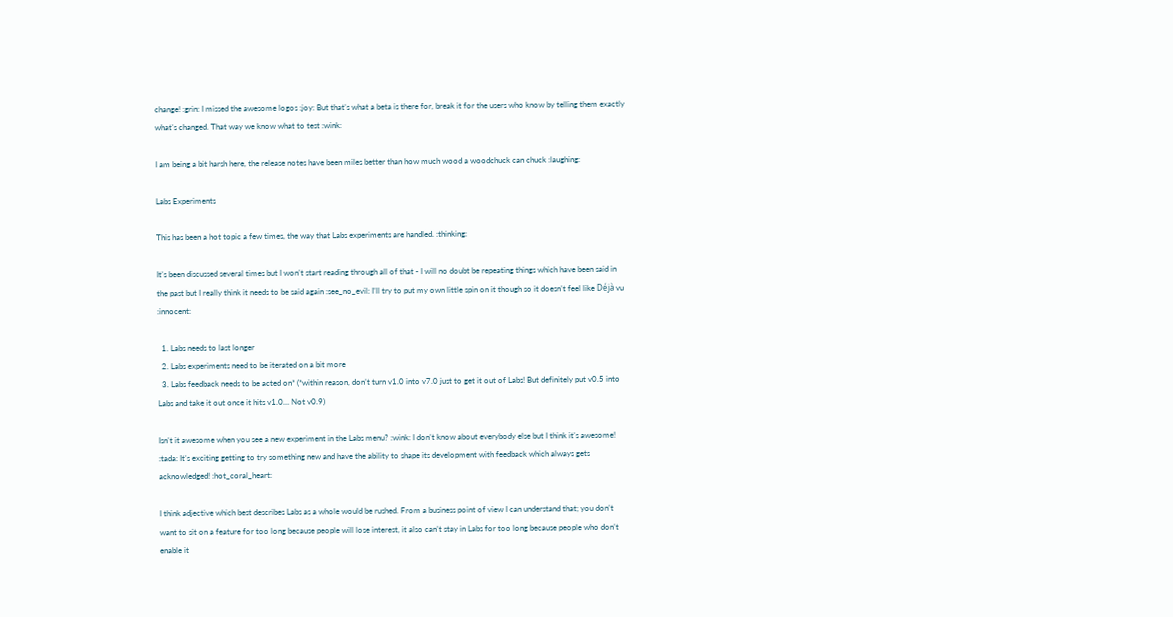change! :grin: I missed the awesome logos :joy: But that’s what a beta is there for, break it for the users who know by telling them exactly what’s changed. That way we know what to test :wink:

I am being a bit harsh here, the release notes have been miles better than how much wood a woodchuck can chuck :laughing:

Labs Experiments

This has been a hot topic a few times, the way that Labs experiments are handled. :thinking:

It’s been discussed several times but I won’t start reading through all of that - I will no doubt be repeating things which have been said in the past but I really think it needs to be said again :see_no_evil: I’ll try to put my own little spin on it though so it doesn’t feel like Déjà vu :innocent:

  1. Labs needs to last longer
  2. Labs experiments need to be iterated on a bit more
  3. Labs feedback needs to be acted on* (*within reason, don’t turn v1.0 into v7.0 just to get it out of Labs! But definitely put v0.5 into Labs and take it out once it hits v1.0… Not v0.9)

Isn’t it awesome when you see a new experiment in the Labs menu? :wink: I don’t know about everybody else but I think it’s awesome! :tada: It’s exciting getting to try something new and have the ability to shape its development with feedback which always gets acknowledged! :hot_coral_heart:

I think adjective which best describes Labs as a whole would be rushed. From a business point of view I can understand that; you don’t want to sit on a feature for too long because people will lose interest, it also can’t stay in Labs for too long because people who don’t enable it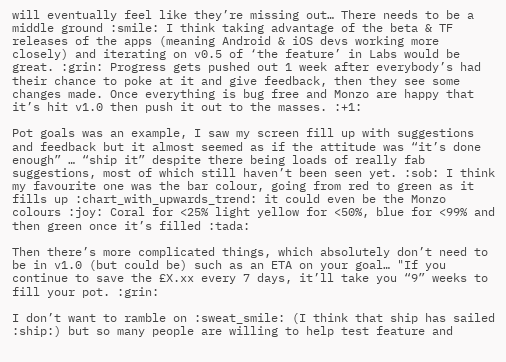will eventually feel like they’re missing out… There needs to be a middle ground :smile: I think taking advantage of the beta & TF releases of the apps (meaning Android & iOS devs working more closely) and iterating on v0.5 of ‘the feature’ in Labs would be great. :grin: Progress gets pushed out 1 week after everybody’s had their chance to poke at it and give feedback, then they see some changes made. Once everything is bug free and Monzo are happy that it’s hit v1.0 then push it out to the masses. :+1:

Pot goals was an example, I saw my screen fill up with suggestions and feedback but it almost seemed as if the attitude was “it’s done enough” … “ship it” despite there being loads of really fab suggestions, most of which still haven’t been seen yet. :sob: I think my favourite one was the bar colour, going from red to green as it fills up :chart_with_upwards_trend: it could even be the Monzo colours :joy: Coral for <25% light yellow for <50%, blue for <99% and then green once it’s filled :tada:

Then there’s more complicated things, which absolutely don’t need to be in v1.0 (but could be) such as an ETA on your goal… "If you continue to save the £X.xx every 7 days, it’ll take you “9” weeks to fill your pot. :grin:

I don’t want to ramble on :sweat_smile: (I think that ship has sailed :ship:) but so many people are willing to help test feature and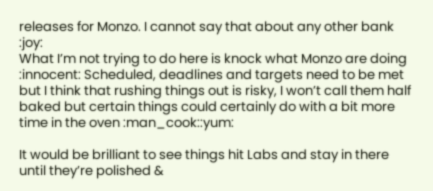releases for Monzo. I cannot say that about any other bank :joy:
What I’m not trying to do here is knock what Monzo are doing :innocent: Scheduled, deadlines and targets need to be met but I think that rushing things out is risky, I won’t call them half baked but certain things could certainly do with a bit more time in the oven :man_cook::yum:

It would be brilliant to see things hit Labs and stay in there until they’re polished &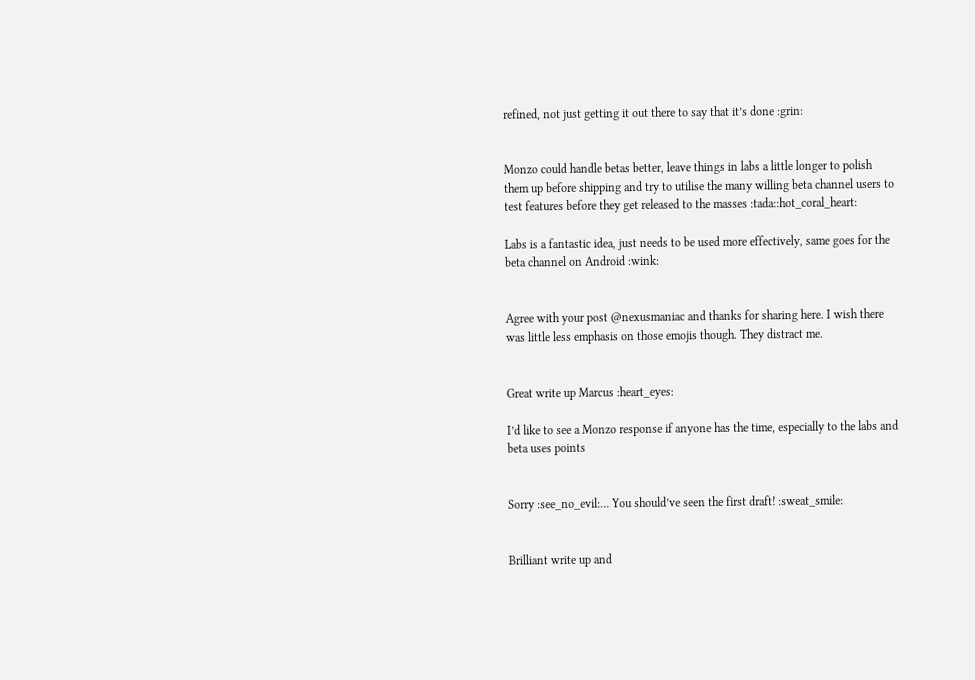refined, not just getting it out there to say that it’s done :grin:


Monzo could handle betas better, leave things in labs a little longer to polish them up before shipping and try to utilise the many willing beta channel users to test features before they get released to the masses :tada::hot_coral_heart:

Labs is a fantastic idea, just needs to be used more effectively, same goes for the beta channel on Android :wink:


Agree with your post @nexusmaniac and thanks for sharing here. I wish there was little less emphasis on those emojis though. They distract me.


Great write up Marcus :heart_eyes:

I’d like to see a Monzo response if anyone has the time, especially to the labs and beta uses points


Sorry :see_no_evil:… You should’ve seen the first draft! :sweat_smile:


Brilliant write up and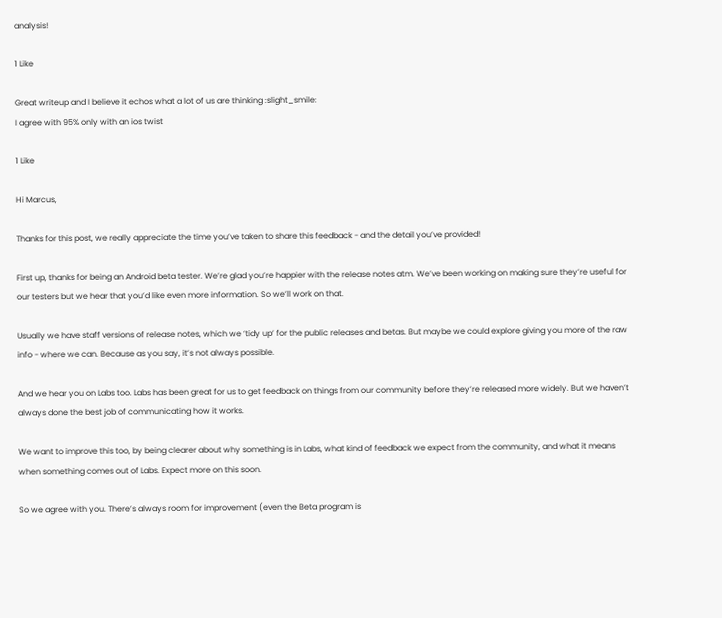analysis!

1 Like

Great writeup and I believe it echos what a lot of us are thinking :slight_smile:
I agree with 95% only with an ios twist

1 Like

Hi Marcus,

Thanks for this post, we really appreciate the time you’ve taken to share this feedback - and the detail you’ve provided!

First up, thanks for being an Android beta tester. We’re glad you’re happier with the release notes atm. We’ve been working on making sure they’re useful for our testers but we hear that you’d like even more information. So we’ll work on that.

Usually we have staff versions of release notes, which we ‘tidy up’ for the public releases and betas. But maybe we could explore giving you more of the raw info - where we can. Because as you say, it’s not always possible.

And we hear you on Labs too. Labs has been great for us to get feedback on things from our community before they’re released more widely. But we haven’t always done the best job of communicating how it works.

We want to improve this too, by being clearer about why something is in Labs, what kind of feedback we expect from the community, and what it means when something comes out of Labs. Expect more on this soon.

So we agree with you. There’s always room for improvement (even the Beta program is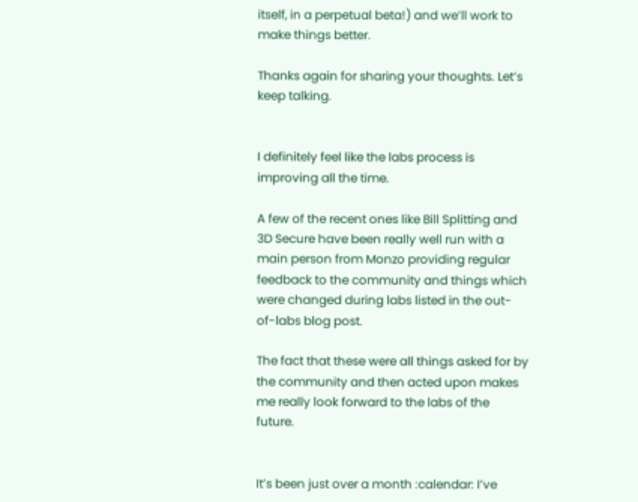itself, in a perpetual beta!) and we’ll work to make things better.

Thanks again for sharing your thoughts. Let’s keep talking.


I definitely feel like the labs process is improving all the time.

A few of the recent ones like Bill Splitting and 3D Secure have been really well run with a main person from Monzo providing regular feedback to the community and things which were changed during labs listed in the out-of-labs blog post.

The fact that these were all things asked for by the community and then acted upon makes me really look forward to the labs of the future.


It’s been just over a month :calendar: I’ve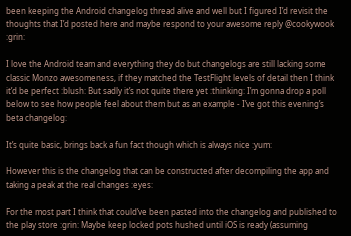been keeping the Android changelog thread alive and well but I figured I’d revisit the thoughts that I’d posted here and maybe respond to your awesome reply @cookywook :grin:

I love the Android team and everything they do but changelogs are still lacking some classic Monzo awesomeness, if they matched the TestFlight levels of detail then I think it’d be perfect :blush: But sadly it’s not quite there yet :thinking: I’m gonna drop a poll below to see how people feel about them but as an example - I’ve got this evening’s beta changelog:

It’s quite basic, brings back a fun fact though which is always nice :yum:

However this is the changelog that can be constructed after decompiling the app and taking a peak at the real changes :eyes:

For the most part I think that could’ve been pasted into the changelog and published to the play store :grin: Maybe keep locked pots hushed until iOS is ready (assuming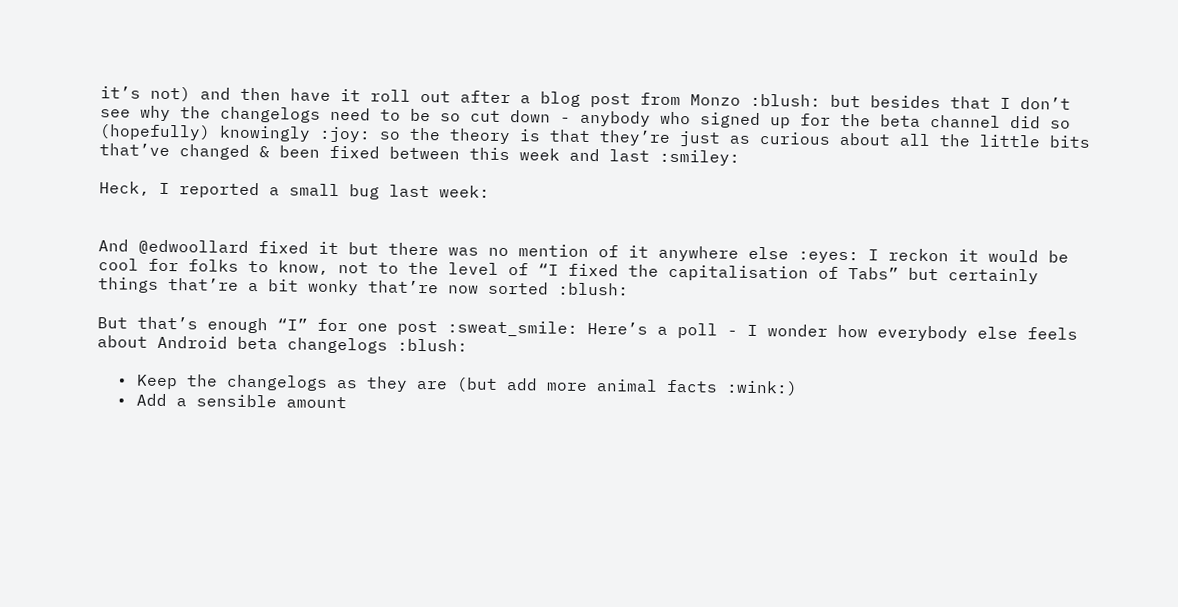it’s not) and then have it roll out after a blog post from Monzo :blush: but besides that I don’t see why the changelogs need to be so cut down - anybody who signed up for the beta channel did so (hopefully) knowingly :joy: so the theory is that they’re just as curious about all the little bits that’ve changed & been fixed between this week and last :smiley:

Heck, I reported a small bug last week:


And @edwoollard fixed it but there was no mention of it anywhere else :eyes: I reckon it would be cool for folks to know, not to the level of “I fixed the capitalisation of Tabs” but certainly things that’re a bit wonky that’re now sorted :blush:

But that’s enough “I” for one post :sweat_smile: Here’s a poll - I wonder how everybody else feels about Android beta changelogs :blush:

  • Keep the changelogs as they are (but add more animal facts :wink:)
  • Add a sensible amount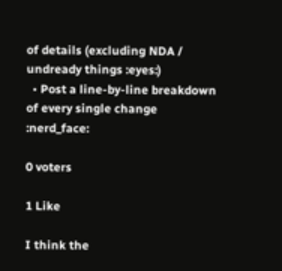of details (excluding NDA / undready things :eyes:)
  • Post a line-by-line breakdown of every single change :nerd_face:

0 voters

1 Like

I think the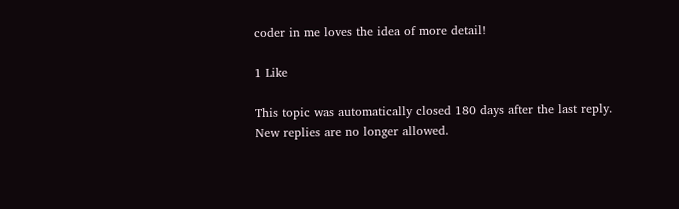coder in me loves the idea of more detail!

1 Like

This topic was automatically closed 180 days after the last reply. New replies are no longer allowed.